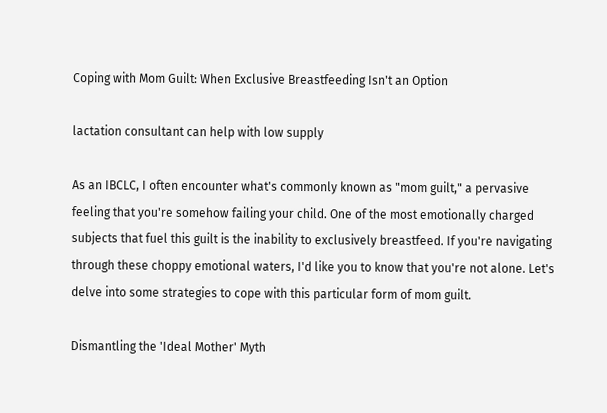Coping with Mom Guilt: When Exclusive Breastfeeding Isn't an Option

lactation consultant can help with low supply

As an IBCLC, I often encounter what's commonly known as "mom guilt," a pervasive feeling that you're somehow failing your child. One of the most emotionally charged subjects that fuel this guilt is the inability to exclusively breastfeed. If you're navigating through these choppy emotional waters, I'd like you to know that you're not alone. Let's delve into some strategies to cope with this particular form of mom guilt.

Dismantling the 'Ideal Mother' Myth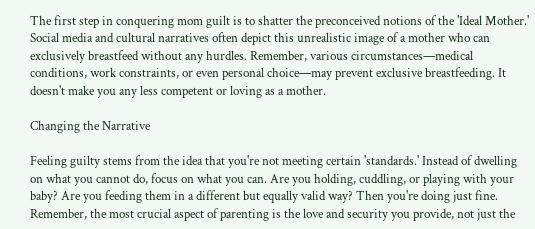The first step in conquering mom guilt is to shatter the preconceived notions of the 'Ideal Mother.' Social media and cultural narratives often depict this unrealistic image of a mother who can exclusively breastfeed without any hurdles. Remember, various circumstances—medical conditions, work constraints, or even personal choice—may prevent exclusive breastfeeding. It doesn't make you any less competent or loving as a mother.

Changing the Narrative

Feeling guilty stems from the idea that you're not meeting certain 'standards.' Instead of dwelling on what you cannot do, focus on what you can. Are you holding, cuddling, or playing with your baby? Are you feeding them in a different but equally valid way? Then you're doing just fine. Remember, the most crucial aspect of parenting is the love and security you provide, not just the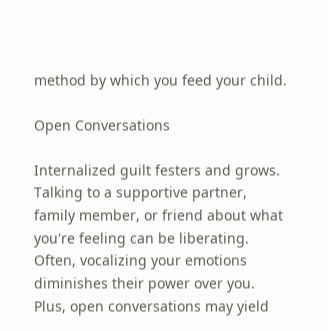method by which you feed your child.

Open Conversations

Internalized guilt festers and grows. Talking to a supportive partner, family member, or friend about what you're feeling can be liberating. Often, vocalizing your emotions diminishes their power over you. Plus, open conversations may yield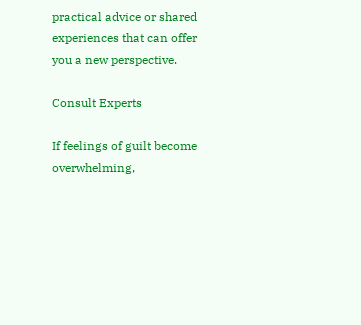practical advice or shared experiences that can offer you a new perspective.

Consult Experts

If feelings of guilt become overwhelming,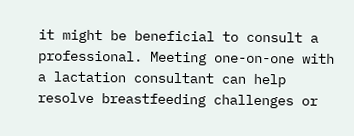it might be beneficial to consult a professional. Meeting one-on-one with a lactation consultant can help resolve breastfeeding challenges or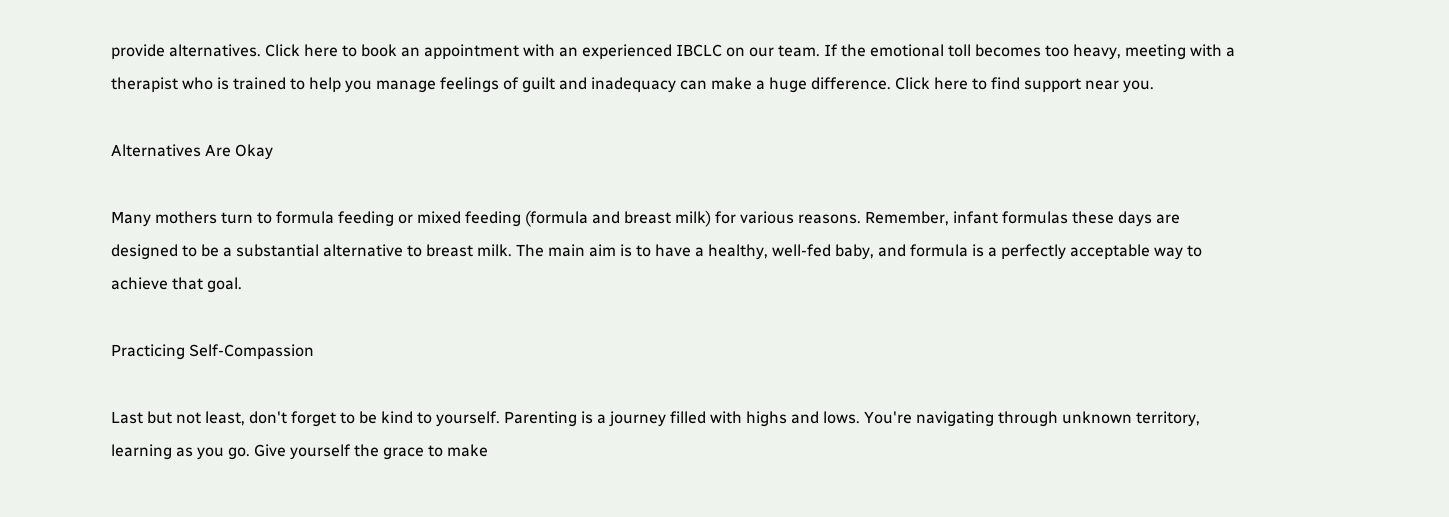provide alternatives. Click here to book an appointment with an experienced IBCLC on our team. If the emotional toll becomes too heavy, meeting with a therapist who is trained to help you manage feelings of guilt and inadequacy can make a huge difference. Click here to find support near you.

Alternatives Are Okay

Many mothers turn to formula feeding or mixed feeding (formula and breast milk) for various reasons. Remember, infant formulas these days are designed to be a substantial alternative to breast milk. The main aim is to have a healthy, well-fed baby, and formula is a perfectly acceptable way to achieve that goal.

Practicing Self-Compassion

Last but not least, don't forget to be kind to yourself. Parenting is a journey filled with highs and lows. You're navigating through unknown territory, learning as you go. Give yourself the grace to make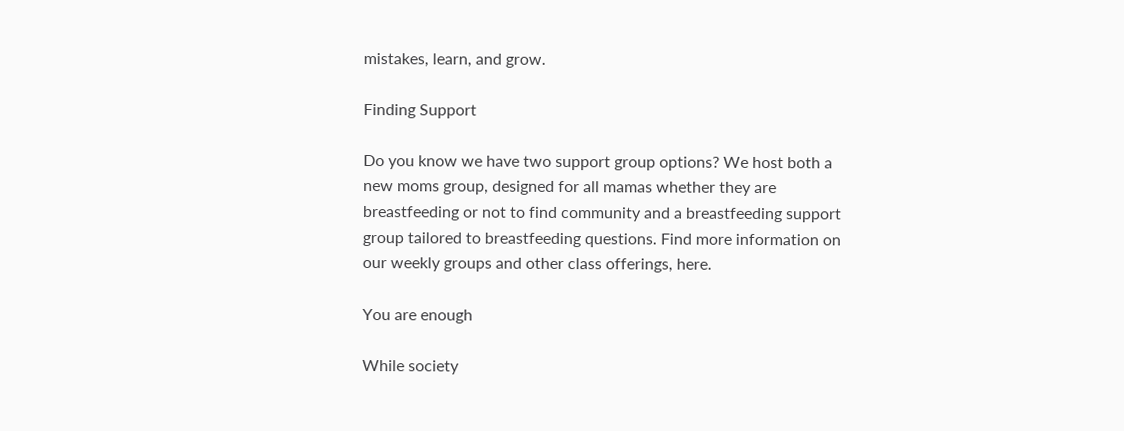mistakes, learn, and grow.

Finding Support

Do you know we have two support group options? We host both a new moms group, designed for all mamas whether they are breastfeeding or not to find community and a breastfeeding support group tailored to breastfeeding questions. Find more information on our weekly groups and other class offerings, here.

You are enough

While society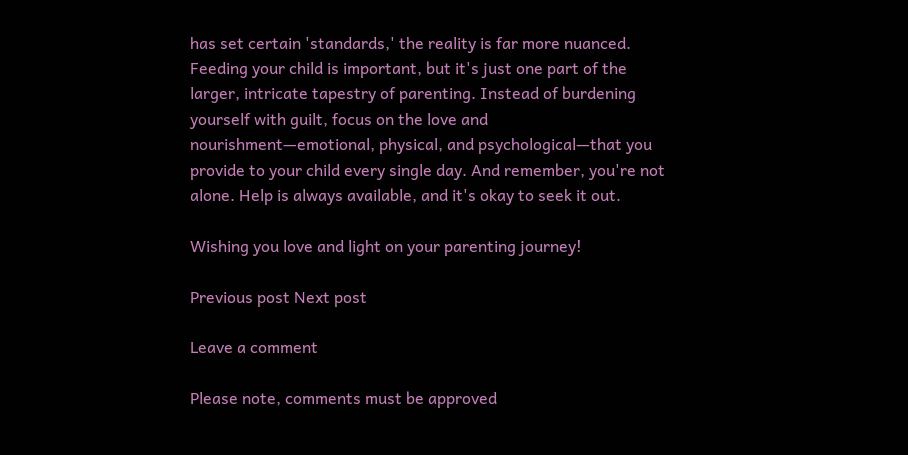has set certain 'standards,' the reality is far more nuanced. Feeding your child is important, but it's just one part of the larger, intricate tapestry of parenting. Instead of burdening yourself with guilt, focus on the love and nourishment—emotional, physical, and psychological—that you provide to your child every single day. And remember, you're not alone. Help is always available, and it's okay to seek it out.

Wishing you love and light on your parenting journey!

Previous post Next post

Leave a comment

Please note, comments must be approved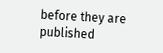before they are published